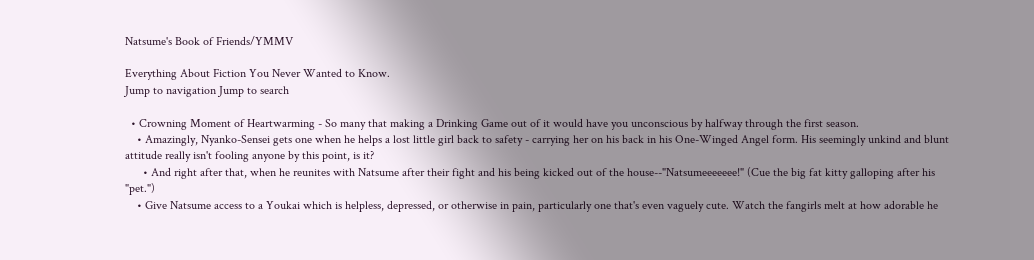Natsume's Book of Friends/YMMV

Everything About Fiction You Never Wanted to Know.
Jump to navigation Jump to search

  • Crowning Moment of Heartwarming - So many that making a Drinking Game out of it would have you unconscious by halfway through the first season.
    • Amazingly, Nyanko-Sensei gets one when he helps a lost little girl back to safety - carrying her on his back in his One-Winged Angel form. His seemingly unkind and blunt attitude really isn't fooling anyone by this point, is it?
      • And right after that, when he reunites with Natsume after their fight and his being kicked out of the house--"Natsumeeeeeee!" (Cue the big fat kitty galloping after his "pet.")
    • Give Natsume access to a Youkai which is helpless, depressed, or otherwise in pain, particularly one that's even vaguely cute. Watch the fangirls melt at how adorable he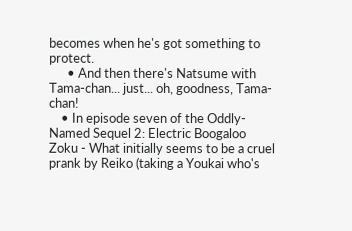becomes when he's got something to protect.
      • And then there's Natsume with Tama-chan... just... oh, goodness, Tama-chan!
    • In episode seven of the Oddly-Named Sequel 2: Electric Boogaloo Zoku - What initially seems to be a cruel prank by Reiko (taking a Youkai who's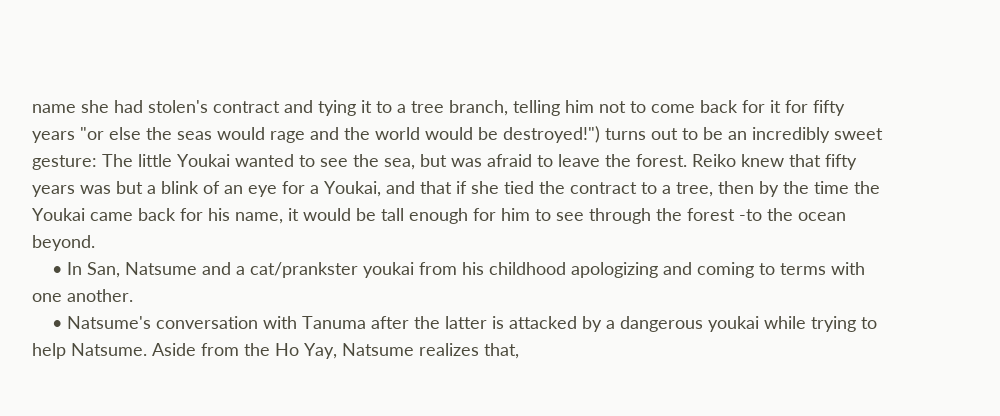name she had stolen's contract and tying it to a tree branch, telling him not to come back for it for fifty years "or else the seas would rage and the world would be destroyed!") turns out to be an incredibly sweet gesture: The little Youkai wanted to see the sea, but was afraid to leave the forest. Reiko knew that fifty years was but a blink of an eye for a Youkai, and that if she tied the contract to a tree, then by the time the Youkai came back for his name, it would be tall enough for him to see through the forest -to the ocean beyond.
    • In San, Natsume and a cat/prankster youkai from his childhood apologizing and coming to terms with one another.
    • Natsume's conversation with Tanuma after the latter is attacked by a dangerous youkai while trying to help Natsume. Aside from the Ho Yay, Natsume realizes that,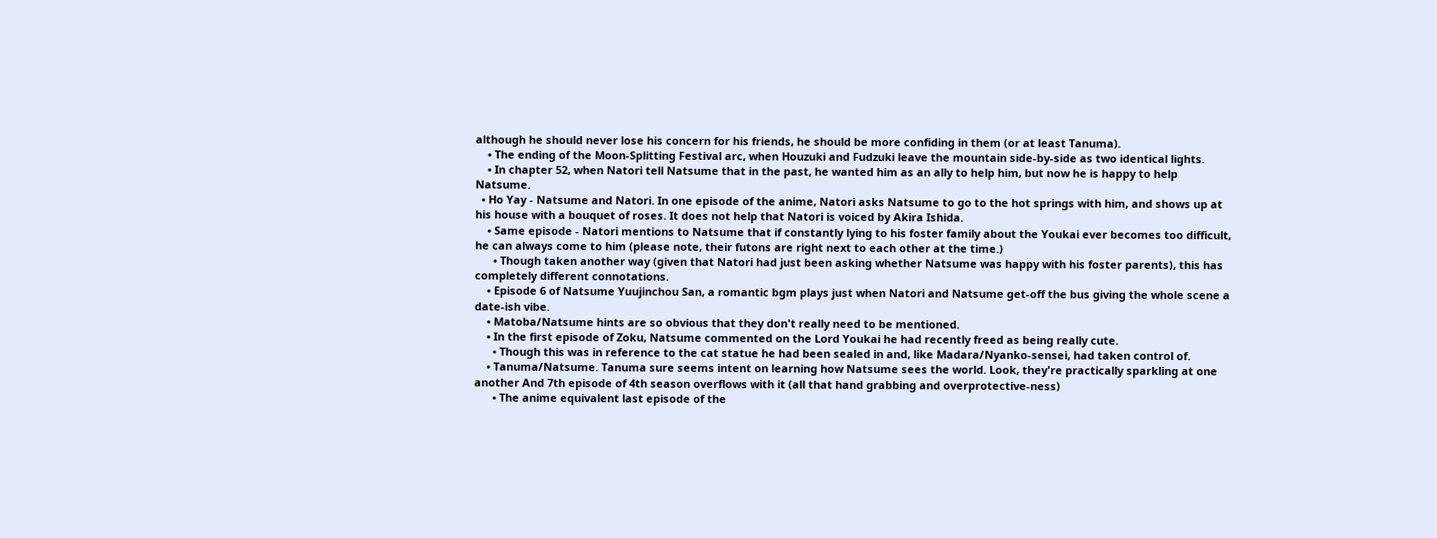although he should never lose his concern for his friends, he should be more confiding in them (or at least Tanuma).
    • The ending of the Moon-Splitting Festival arc, when Houzuki and Fudzuki leave the mountain side-by-side as two identical lights.
    • In chapter 52, when Natori tell Natsume that in the past, he wanted him as an ally to help him, but now he is happy to help Natsume.
  • Ho Yay - Natsume and Natori. In one episode of the anime, Natori asks Natsume to go to the hot springs with him, and shows up at his house with a bouquet of roses. It does not help that Natori is voiced by Akira Ishida.
    • Same episode - Natori mentions to Natsume that if constantly lying to his foster family about the Youkai ever becomes too difficult, he can always come to him (please note, their futons are right next to each other at the time.)
      • Though taken another way (given that Natori had just been asking whether Natsume was happy with his foster parents), this has completely different connotations.
    • Episode 6 of Natsume Yuujinchou San, a romantic bgm plays just when Natori and Natsume get-off the bus giving the whole scene a date-ish vibe.
    • Matoba/Natsume hints are so obvious that they don't really need to be mentioned.
    • In the first episode of Zoku, Natsume commented on the Lord Youkai he had recently freed as being really cute.
      • Though this was in reference to the cat statue he had been sealed in and, like Madara/Nyanko-sensei, had taken control of.
    • Tanuma/Natsume. Tanuma sure seems intent on learning how Natsume sees the world. Look, they're practically sparkling at one another And 7th episode of 4th season overflows with it (all that hand grabbing and overprotective-ness)
      • The anime equivalent last episode of the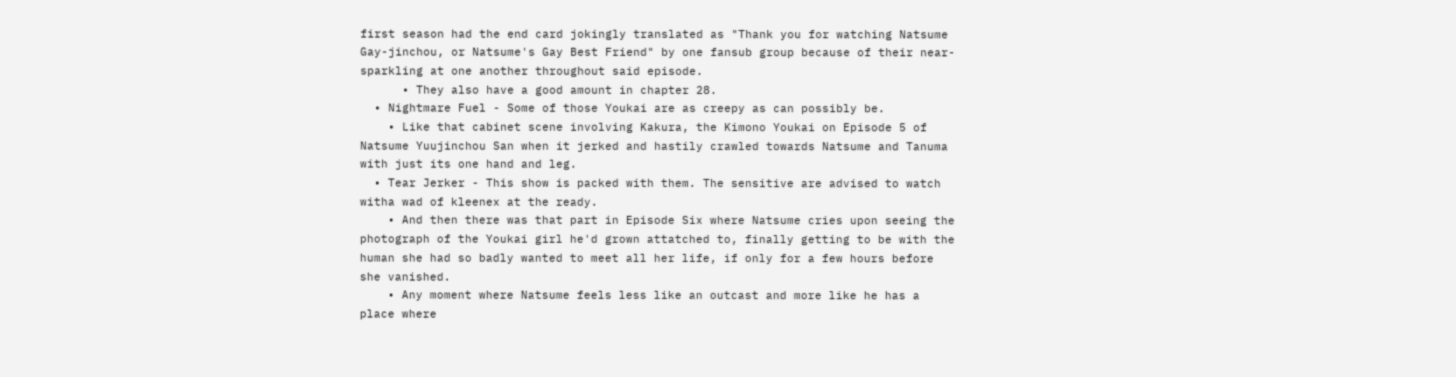first season had the end card jokingly translated as "Thank you for watching Natsume Gay-jinchou, or Natsume's Gay Best Friend" by one fansub group because of their near-sparkling at one another throughout said episode.
      • They also have a good amount in chapter 28.
  • Nightmare Fuel - Some of those Youkai are as creepy as can possibly be.
    • Like that cabinet scene involving Kakura, the Kimono Youkai on Episode 5 of Natsume Yuujinchou San when it jerked and hastily crawled towards Natsume and Tanuma with just its one hand and leg.
  • Tear Jerker - This show is packed with them. The sensitive are advised to watch witha wad of kleenex at the ready.
    • And then there was that part in Episode Six where Natsume cries upon seeing the photograph of the Youkai girl he'd grown attatched to, finally getting to be with the human she had so badly wanted to meet all her life, if only for a few hours before she vanished.
    • Any moment where Natsume feels less like an outcast and more like he has a place where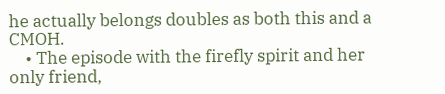he actually belongs doubles as both this and a CMOH.
    • The episode with the firefly spirit and her only friend,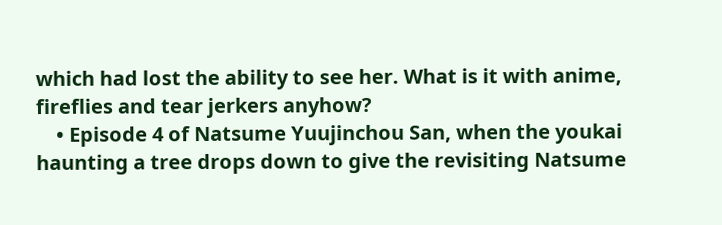which had lost the ability to see her. What is it with anime, fireflies and tear jerkers anyhow?
    • Episode 4 of Natsume Yuujinchou San, when the youkai haunting a tree drops down to give the revisiting Natsume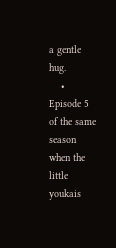a gentle hug.
    • Episode 5 of the same season when the little youkais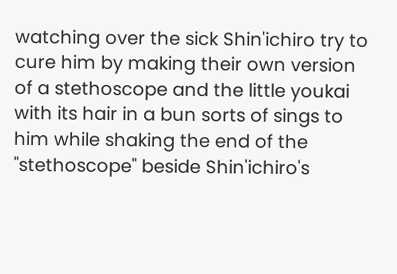watching over the sick Shin'ichiro try to cure him by making their own version of a stethoscope and the little youkai with its hair in a bun sorts of sings to him while shaking the end of the "stethoscope" beside Shin'ichiro's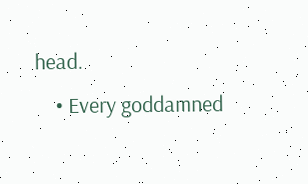head.
    • Every goddamned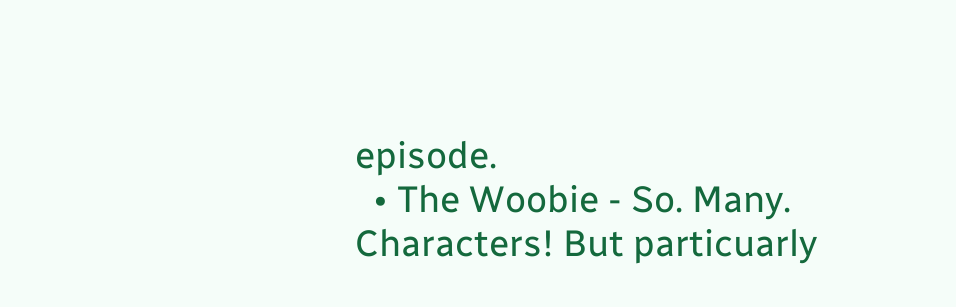episode.
  • The Woobie - So. Many. Characters! But particuarly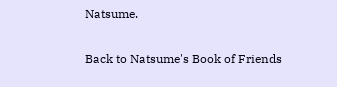Natsume.

Back to Natsume's Book of Friends